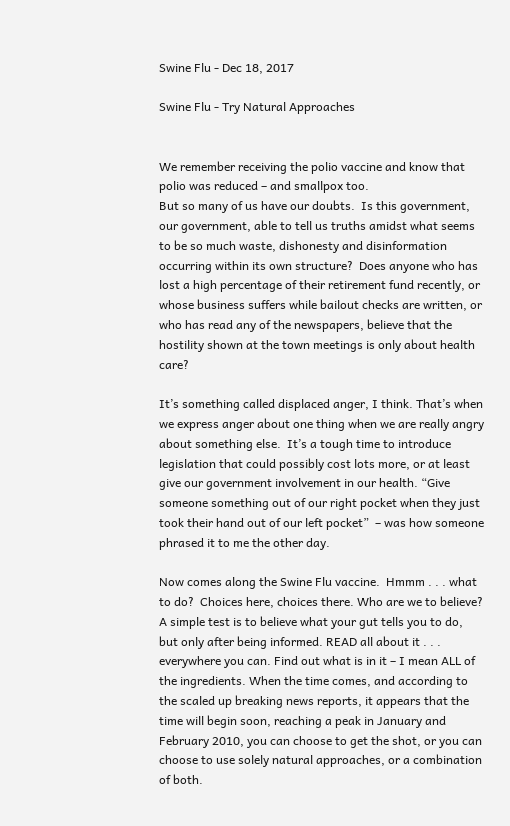Swine Flu - Dec 18, 2017

Swine Flu - Try Natural Approaches


We remember receiving the polio vaccine and know that polio was reduced – and smallpox too.
But so many of us have our doubts.  Is this government, our government, able to tell us truths amidst what seems to be so much waste, dishonesty and disinformation occurring within its own structure?  Does anyone who has lost a high percentage of their retirement fund recently, or whose business suffers while bailout checks are written, or who has read any of the newspapers, believe that the hostility shown at the town meetings is only about health care?

It’s something called displaced anger, I think. That’s when we express anger about one thing when we are really angry about something else.  It’s a tough time to introduce legislation that could possibly cost lots more, or at least give our government involvement in our health. “Give someone something out of our right pocket when they just took their hand out of our left pocket”  – was how someone phrased it to me the other day.

Now comes along the Swine Flu vaccine.  Hmmm . . . what to do?  Choices here, choices there. Who are we to believe?  A simple test is to believe what your gut tells you to do, but only after being informed. READ all about it . . . everywhere you can. Find out what is in it – I mean ALL of the ingredients. When the time comes, and according to the scaled up breaking news reports, it appears that the time will begin soon, reaching a peak in January and February 2010, you can choose to get the shot, or you can choose to use solely natural approaches, or a combination of both.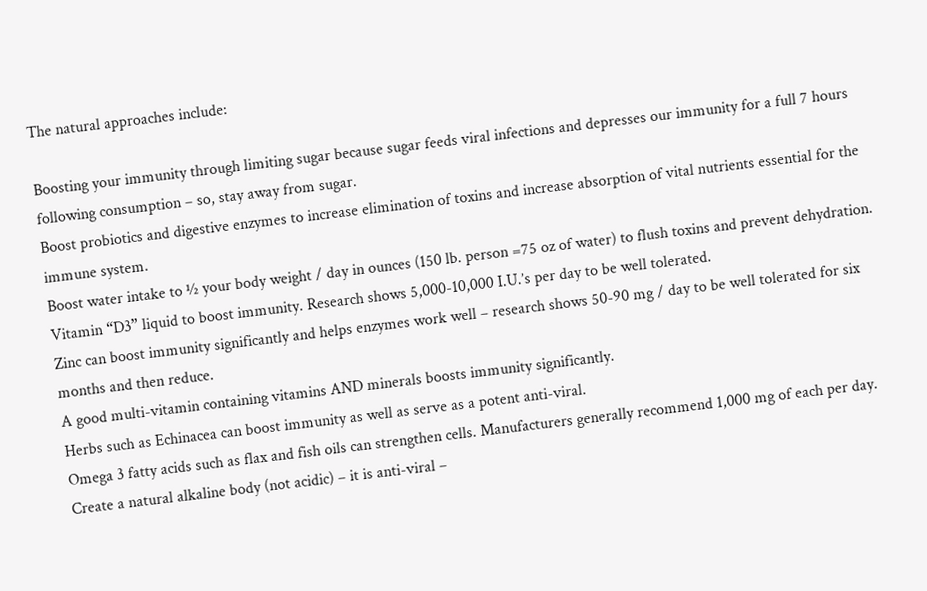The natural approaches include:

Boosting your immunity through limiting sugar because sugar feeds viral infections and depresses our immunity for a full 7 hours following consumption – so, stay away from sugar.
Boost probiotics and digestive enzymes to increase elimination of toxins and increase absorption of vital nutrients essential for the immune system.
Boost water intake to ½ your body weight / day in ounces (150 lb. person =75 oz of water) to flush toxins and prevent dehydration.
Vitamin “D3” liquid to boost immunity. Research shows 5,000-10,000 I.U.’s per day to be well tolerated.
Zinc can boost immunity significantly and helps enzymes work well – research shows 50-90 mg / day to be well tolerated for six months and then reduce.
A good multi-vitamin containing vitamins AND minerals boosts immunity significantly.
Herbs such as Echinacea can boost immunity as well as serve as a potent anti-viral.
Omega 3 fatty acids such as flax and fish oils can strengthen cells. Manufacturers generally recommend 1,000 mg of each per day.
Create a natural alkaline body (not acidic) – it is anti-viral –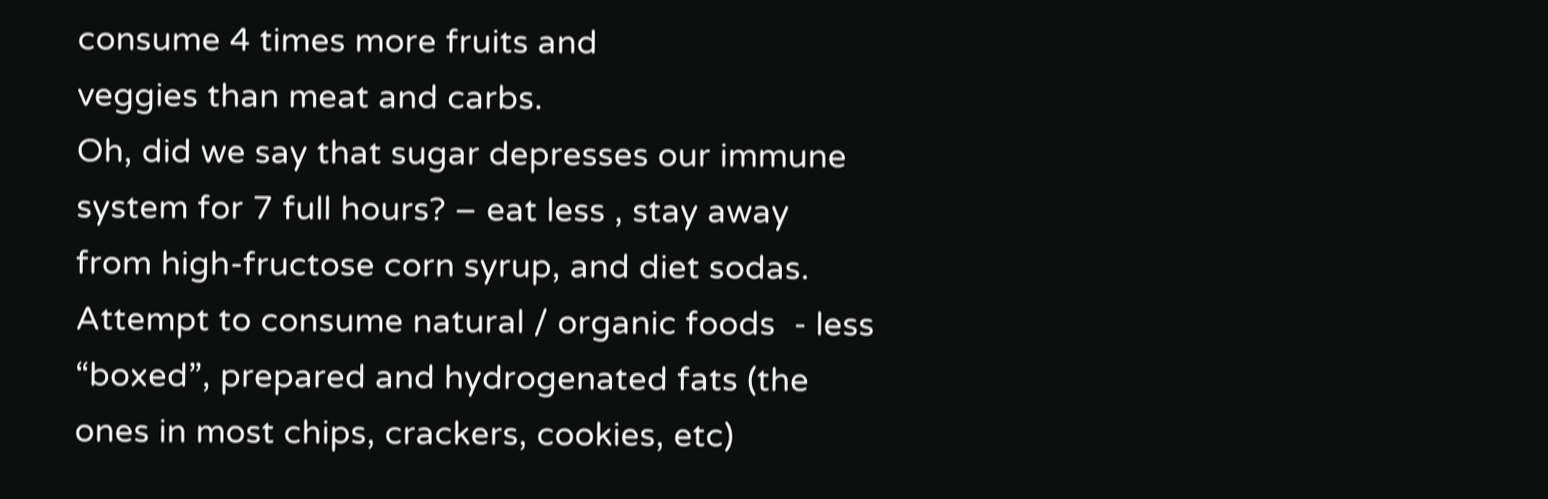consume 4 times more fruits and
veggies than meat and carbs.
Oh, did we say that sugar depresses our immune system for 7 full hours? – eat less , stay away
from high-fructose corn syrup, and diet sodas.
Attempt to consume natural / organic foods  - less “boxed”, prepared and hydrogenated fats (the
ones in most chips, crackers, cookies, etc)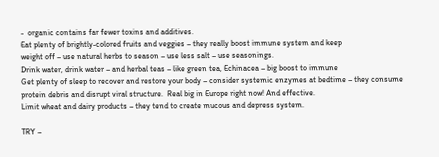-  organic contains far fewer toxins and additives.
Eat plenty of brightly-colored fruits and veggies – they really boost immune system and keep
weight off – use natural herbs to season – use less salt – use seasonings.
Drink water, drink water – and herbal teas – like green tea, Echinacea – big boost to immune
Get plenty of sleep to recover and restore your body – consider systemic enzymes at bedtime – they consume protein debris and disrupt viral structure.  Real big in Europe right now! And effective.
Limit wheat and dairy products – they tend to create mucous and depress system.

TRY –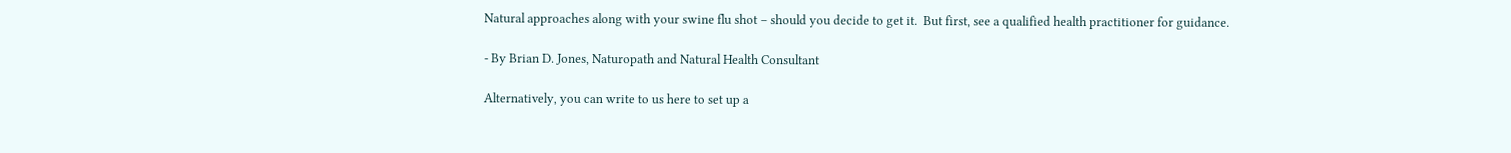Natural approaches along with your swine flu shot – should you decide to get it.  But first, see a qualified health practitioner for guidance.

- By Brian D. Jones, Naturopath and Natural Health Consultant

Alternatively, you can write to us here to set up a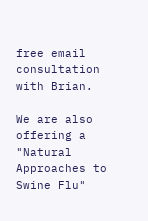free email consultation with Brian.

We are also offering a "Natural Approaches to Swine Flu"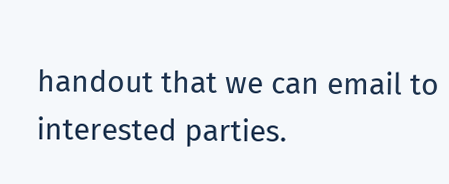handout that we can email to interested parties.